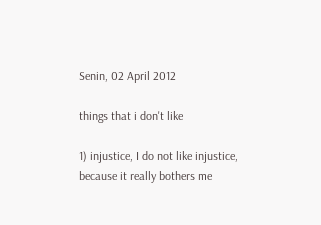Senin, 02 April 2012

things that i don't like

1) injustice, I do not like injustice, because it really bothers me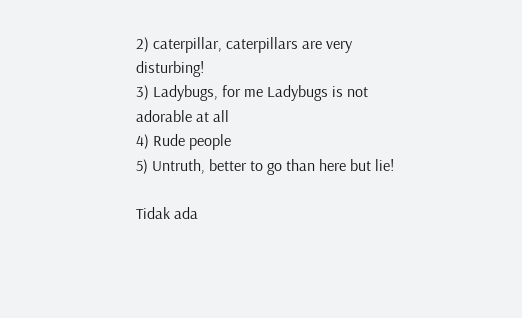2) caterpillar, caterpillars are very disturbing!
3) Ladybugs, for me Ladybugs is not adorable at all
4) Rude people
5) Untruth, better to go than here but lie!

Tidak ada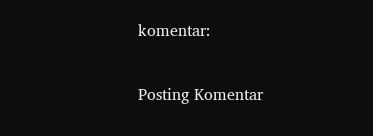komentar:

Posting Komentar